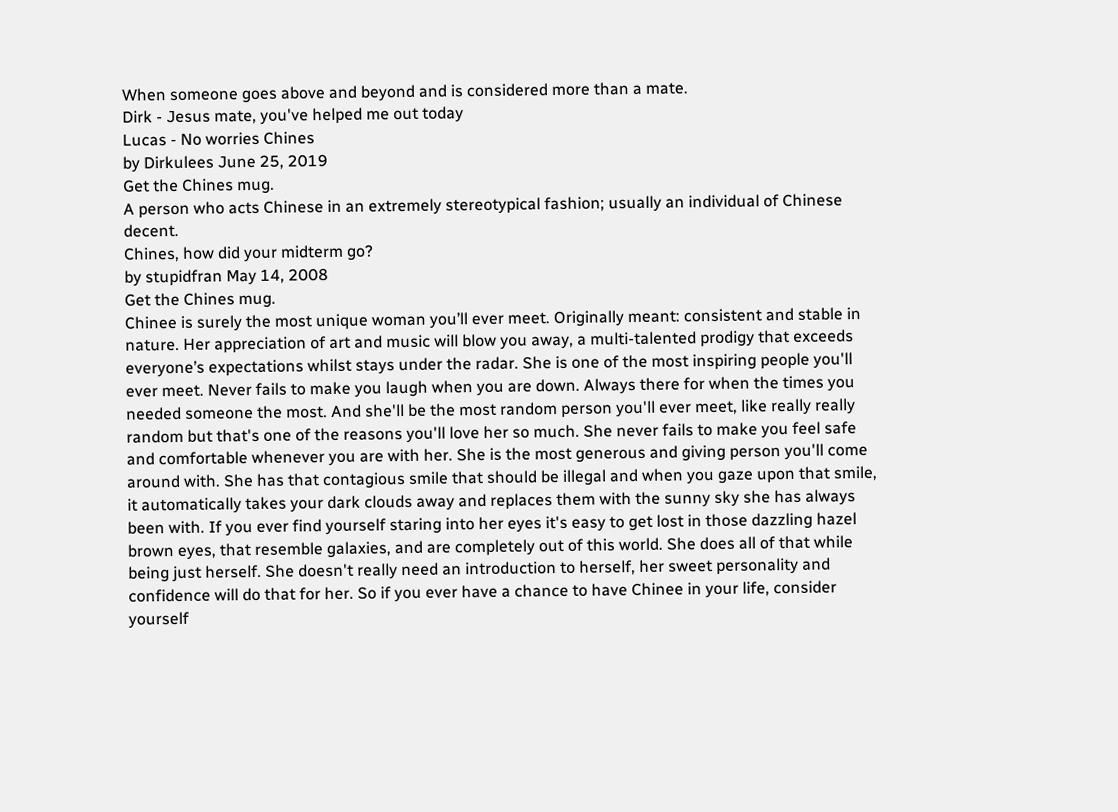When someone goes above and beyond and is considered more than a mate.
Dirk - Jesus mate, you've helped me out today
Lucas - No worries Chines
by Dirkulees June 25, 2019
Get the Chines mug.
A person who acts Chinese in an extremely stereotypical fashion; usually an individual of Chinese decent.
Chines, how did your midterm go?
by stupidfran May 14, 2008
Get the Chines mug.
Chinee is surely the most unique woman you’ll ever meet. Originally meant: consistent and stable in nature. Her appreciation of art and music will blow you away, a multi-talented prodigy that exceeds everyone’s expectations whilst stays under the radar. She is one of the most inspiring people you'll ever meet. Never fails to make you laugh when you are down. Always there for when the times you needed someone the most. And she'll be the most random person you'll ever meet, like really really random but that's one of the reasons you'll love her so much. She never fails to make you feel safe and comfortable whenever you are with her. She is the most generous and giving person you'll come around with. She has that contagious smile that should be illegal and when you gaze upon that smile, it automatically takes your dark clouds away and replaces them with the sunny sky she has always been with. If you ever find yourself staring into her eyes it's easy to get lost in those dazzling hazel brown eyes, that resemble galaxies, and are completely out of this world. She does all of that while being just herself. She doesn't really need an introduction to herself, her sweet personality and confidence will do that for her. So if you ever have a chance to have Chinee in your life, consider yourself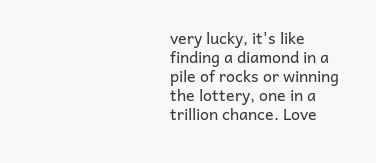very lucky, it's like finding a diamond in a pile of rocks or winning the lottery, one in a trillion chance. Love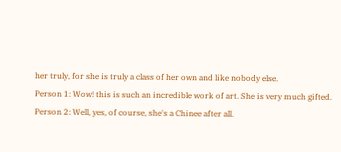her truly, for she is truly a class of her own and like nobody else.
Person 1: Wow! this is such an incredible work of art. She is very much gifted.
Person 2: Well, yes, of course, she's a Chinee after all.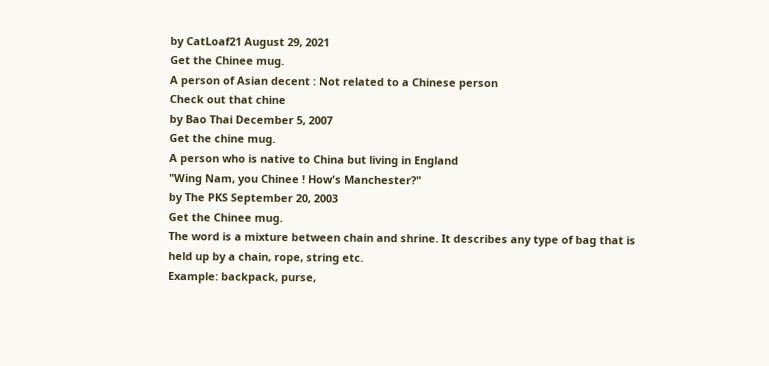by CatLoaf21 August 29, 2021
Get the Chinee mug.
A person of Asian decent : Not related to a Chinese person
Check out that chine
by Bao Thai December 5, 2007
Get the chine mug.
A person who is native to China but living in England
"Wing Nam, you Chinee ! How's Manchester?"
by The PKS September 20, 2003
Get the Chinee mug.
The word is a mixture between chain and shrine. It describes any type of bag that is held up by a chain, rope, string etc.
Example: backpack, purse,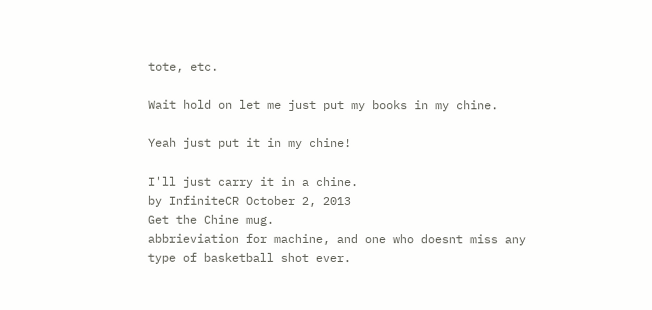tote, etc.

Wait hold on let me just put my books in my chine.

Yeah just put it in my chine!

I'll just carry it in a chine.
by InfiniteCR October 2, 2013
Get the Chine mug.
abbrieviation for machine, and one who doesnt miss any type of basketball shot ever.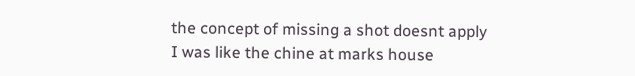the concept of missing a shot doesnt apply
I was like the chine at marks house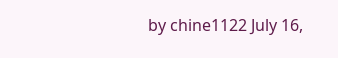by chine1122 July 16,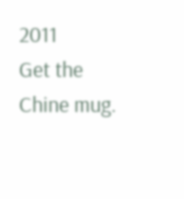2011
Get the Chine mug.